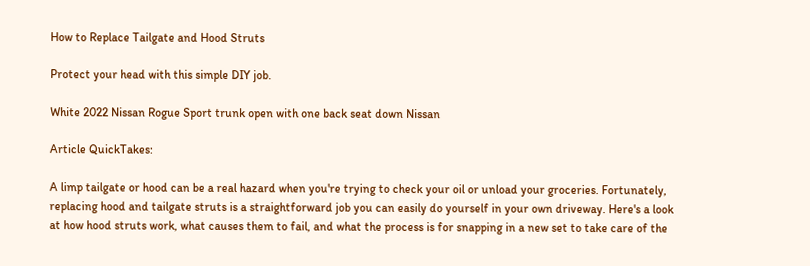How to Replace Tailgate and Hood Struts

Protect your head with this simple DIY job.

White 2022 Nissan Rogue Sport trunk open with one back seat down Nissan

Article QuickTakes:

A limp tailgate or hood can be a real hazard when you're trying to check your oil or unload your groceries. Fortunately, replacing hood and tailgate struts is a straightforward job you can easily do yourself in your own driveway. Here's a look at how hood struts work, what causes them to fail, and what the process is for snapping in a new set to take care of the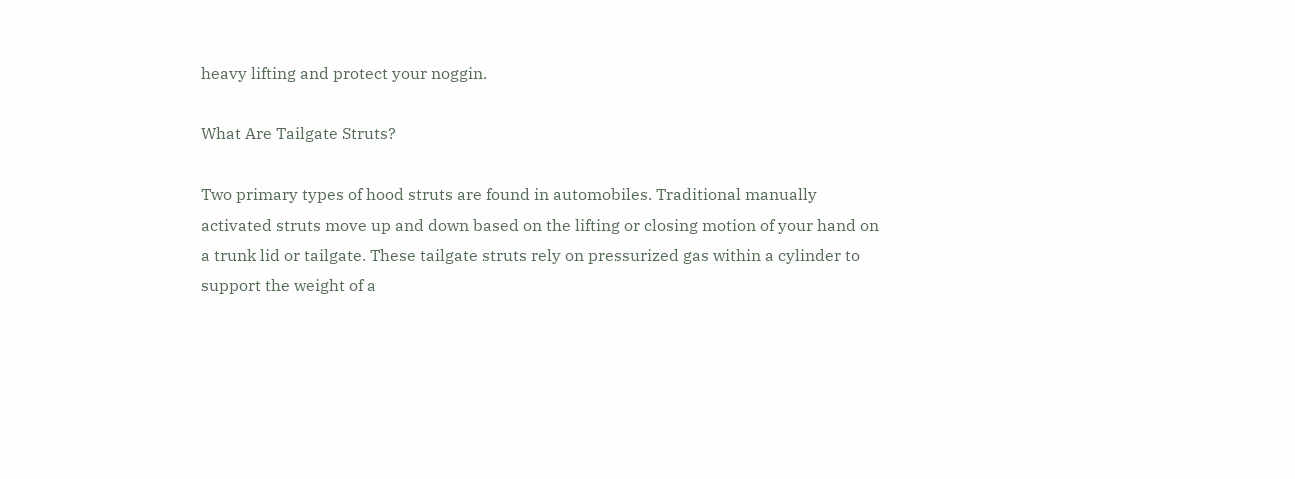heavy lifting and protect your noggin.

What Are Tailgate Struts?

Two primary types of hood struts are found in automobiles. Traditional manually activated struts move up and down based on the lifting or closing motion of your hand on a trunk lid or tailgate. These tailgate struts rely on pressurized gas within a cylinder to support the weight of a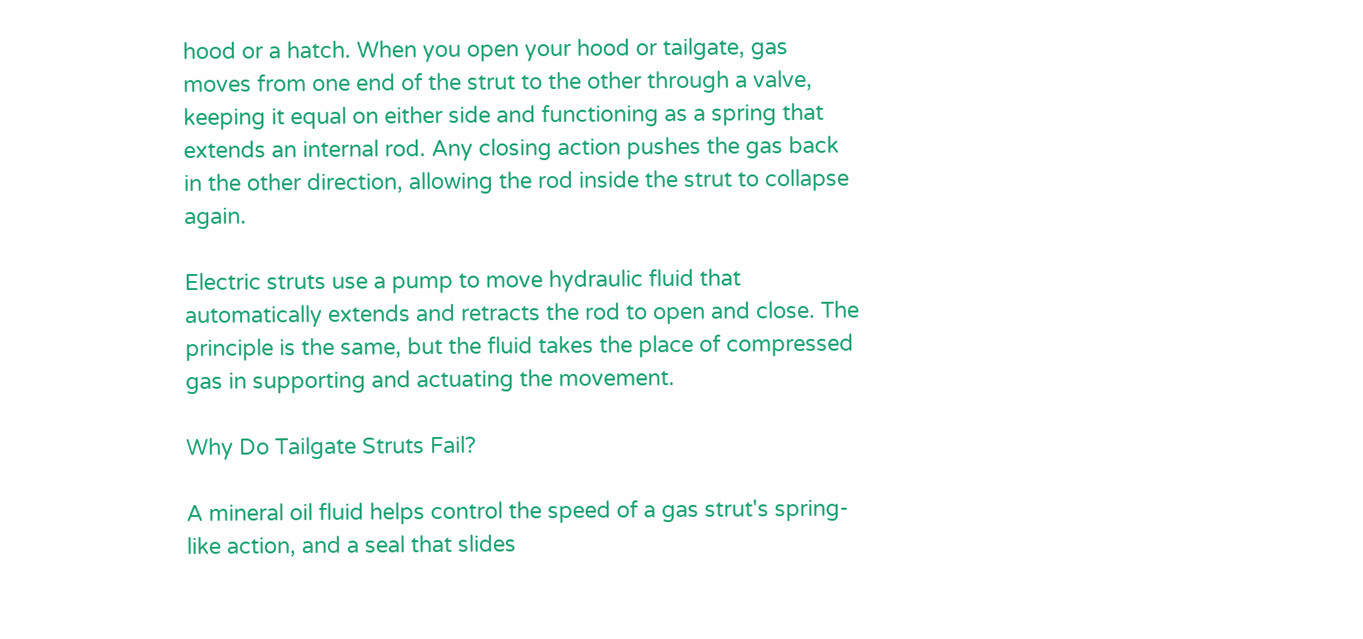hood or a hatch. When you open your hood or tailgate, gas moves from one end of the strut to the other through a valve, keeping it equal on either side and functioning as a spring that extends an internal rod. Any closing action pushes the gas back in the other direction, allowing the rod inside the strut to collapse again.

Electric struts use a pump to move hydraulic fluid that automatically extends and retracts the rod to open and close. The principle is the same, but the fluid takes the place of compressed gas in supporting and actuating the movement.

Why Do Tailgate Struts Fail?

A mineral oil fluid helps control the speed of a gas strut's spring-like action, and a seal that slides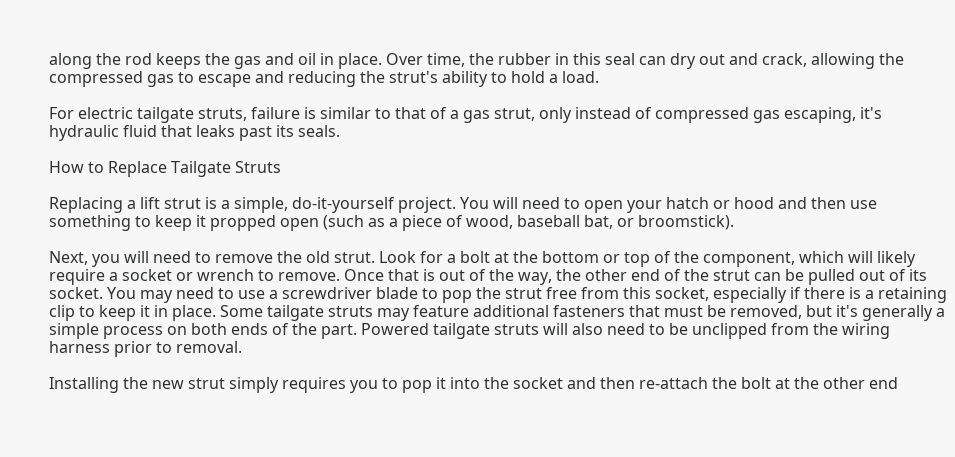along the rod keeps the gas and oil in place. Over time, the rubber in this seal can dry out and crack, allowing the compressed gas to escape and reducing the strut's ability to hold a load.

For electric tailgate struts, failure is similar to that of a gas strut, only instead of compressed gas escaping, it's hydraulic fluid that leaks past its seals.

How to Replace Tailgate Struts

Replacing a lift strut is a simple, do-it-yourself project. You will need to open your hatch or hood and then use something to keep it propped open (such as a piece of wood, baseball bat, or broomstick).

Next, you will need to remove the old strut. Look for a bolt at the bottom or top of the component, which will likely require a socket or wrench to remove. Once that is out of the way, the other end of the strut can be pulled out of its socket. You may need to use a screwdriver blade to pop the strut free from this socket, especially if there is a retaining clip to keep it in place. Some tailgate struts may feature additional fasteners that must be removed, but it's generally a simple process on both ends of the part. Powered tailgate struts will also need to be unclipped from the wiring harness prior to removal.

Installing the new strut simply requires you to pop it into the socket and then re-attach the bolt at the other end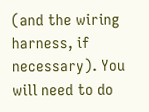(and the wiring harness, if necessary). You will need to do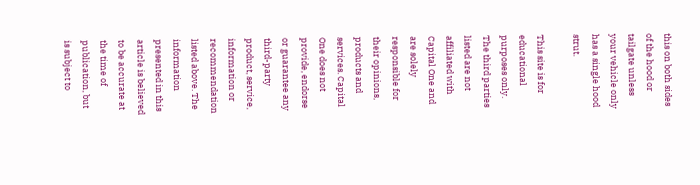this on both sides of the hood or tailgate unless your vehicle only has a single hood strut.

This site is for educational purposes only. The third parties listed are not affiliated with Capital One and are solely responsible for their opinions, products and services. Capital One does not provide, endorse or guarantee any third-party product, service, information or recommendation listed above. The information presented in this article is believed to be accurate at the time of publication, but is subject to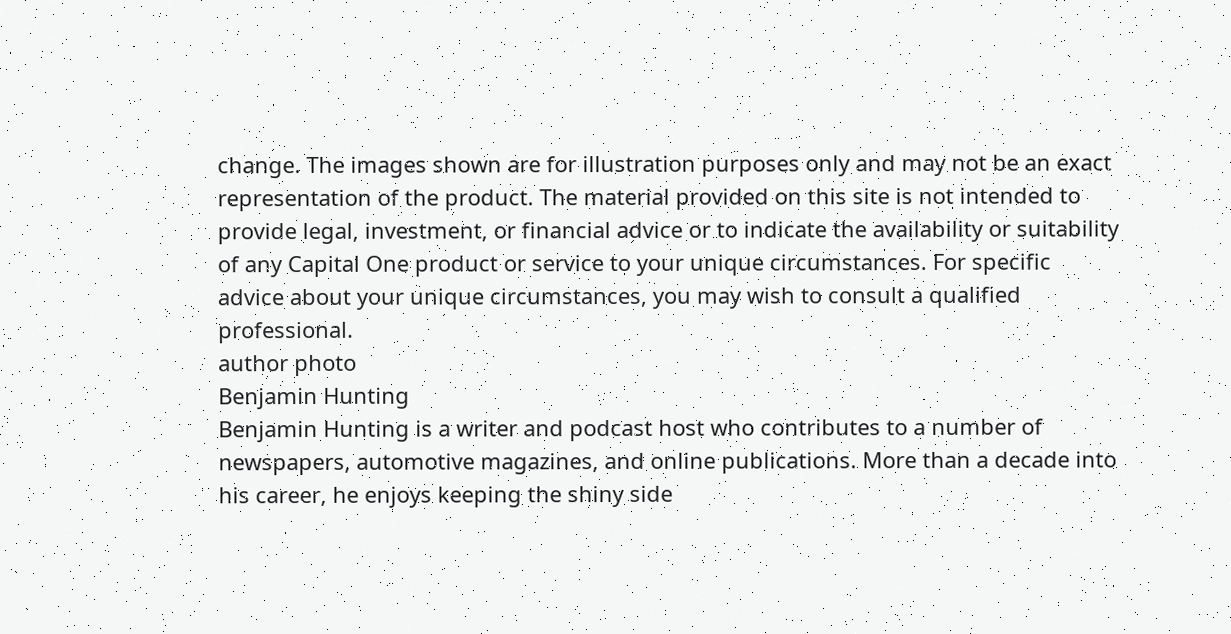change. The images shown are for illustration purposes only and may not be an exact representation of the product. The material provided on this site is not intended to provide legal, investment, or financial advice or to indicate the availability or suitability of any Capital One product or service to your unique circumstances. For specific advice about your unique circumstances, you may wish to consult a qualified professional.
author photo
Benjamin Hunting
Benjamin Hunting is a writer and podcast host who contributes to a number of newspapers, automotive magazines, and online publications. More than a decade into his career, he enjoys keeping the shiny side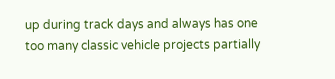up during track days and always has one too many classic vehicle projects partially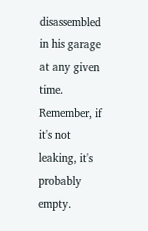disassembled in his garage at any given time. Remember, if it's not leaking, it's probably empty.